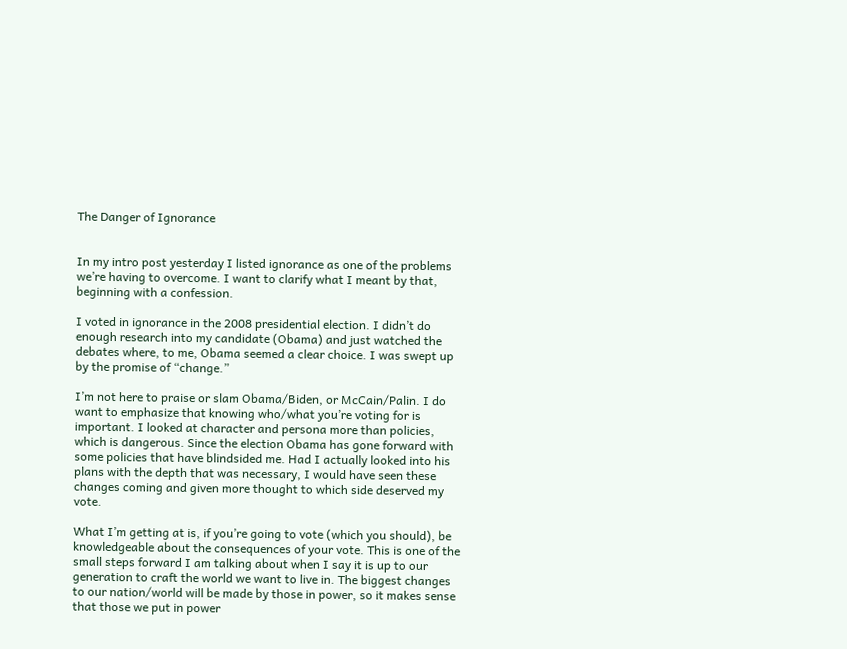The Danger of Ignorance


In my intro post yesterday I listed ignorance as one of the problems we’re having to overcome. I want to clarify what I meant by that, beginning with a confession.

I voted in ignorance in the 2008 presidential election. I didn’t do enough research into my candidate (Obama) and just watched the debates where, to me, Obama seemed a clear choice. I was swept up by the promise of “change.”

I’m not here to praise or slam Obama/Biden, or McCain/Palin. I do want to emphasize that knowing who/what you’re voting for is important. I looked at character and persona more than policies, which is dangerous. Since the election Obama has gone forward with some policies that have blindsided me. Had I actually looked into his plans with the depth that was necessary, I would have seen these changes coming and given more thought to which side deserved my vote.

What I’m getting at is, if you’re going to vote (which you should), be knowledgeable about the consequences of your vote. This is one of the small steps forward I am talking about when I say it is up to our generation to craft the world we want to live in. The biggest changes to our nation/world will be made by those in power, so it makes sense that those we put in power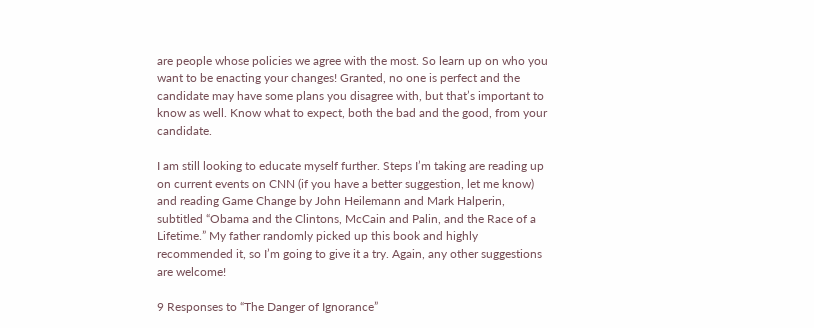are people whose policies we agree with the most. So learn up on who you want to be enacting your changes! Granted, no one is perfect and the candidate may have some plans you disagree with, but that’s important to know as well. Know what to expect, both the bad and the good, from your candidate.

I am still looking to educate myself further. Steps I’m taking are reading up on current events on CNN (if you have a better suggestion, let me know) and reading Game Change by John Heilemann and Mark Halperin, subtitled “Obama and the Clintons, McCain and Palin, and the Race of a Lifetime.” My father randomly picked up this book and highly recommended it, so I’m going to give it a try. Again, any other suggestions are welcome!

9 Responses to “The Danger of Ignorance”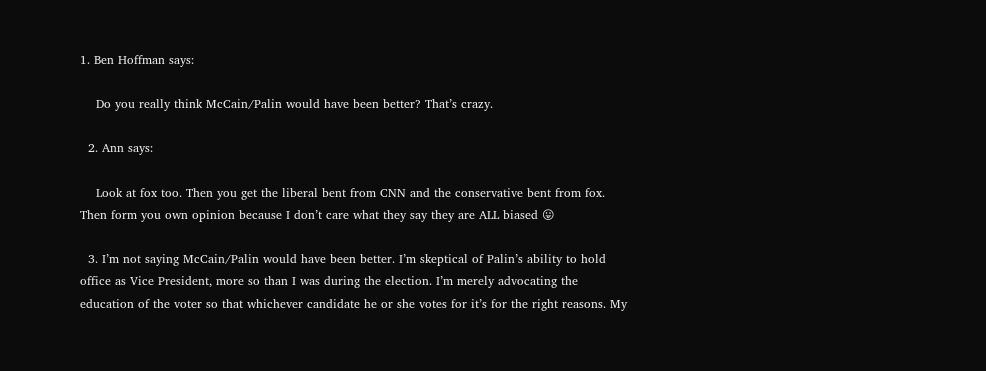1. Ben Hoffman says:

    Do you really think McCain/Palin would have been better? That’s crazy.

  2. Ann says:

    Look at fox too. Then you get the liberal bent from CNN and the conservative bent from fox. Then form you own opinion because I don’t care what they say they are ALL biased 😛

  3. I’m not saying McCain/Palin would have been better. I’m skeptical of Palin’s ability to hold office as Vice President, more so than I was during the election. I’m merely advocating the education of the voter so that whichever candidate he or she votes for it’s for the right reasons. My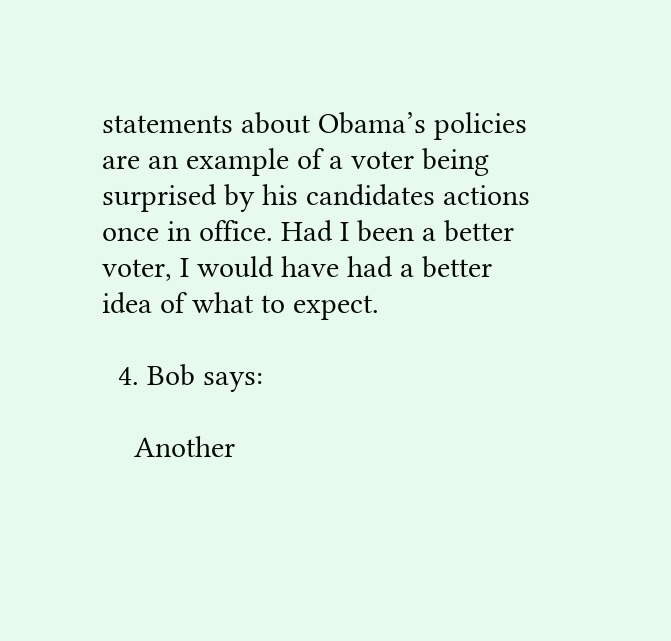statements about Obama’s policies are an example of a voter being surprised by his candidates actions once in office. Had I been a better voter, I would have had a better idea of what to expect.

  4. Bob says:

    Another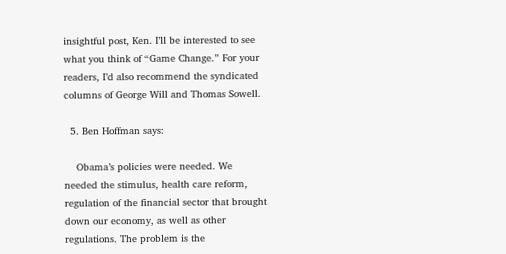insightful post, Ken. I’ll be interested to see what you think of “Game Change.” For your readers, I’d also recommend the syndicated columns of George Will and Thomas Sowell.

  5. Ben Hoffman says:

    Obama’s policies were needed. We needed the stimulus, health care reform, regulation of the financial sector that brought down our economy, as well as other regulations. The problem is the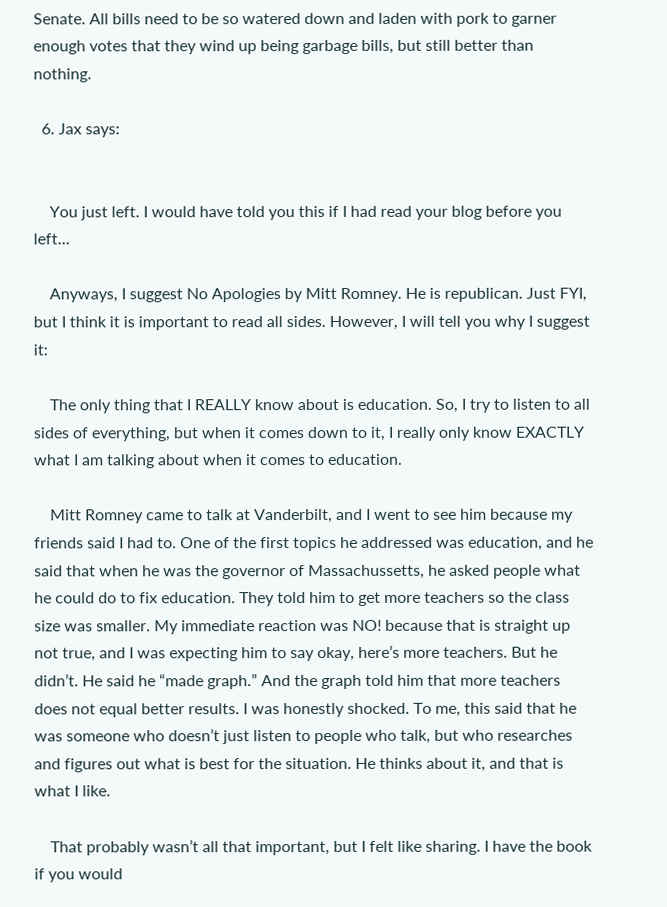Senate. All bills need to be so watered down and laden with pork to garner enough votes that they wind up being garbage bills, but still better than nothing.

  6. Jax says:


    You just left. I would have told you this if I had read your blog before you left…

    Anyways, I suggest No Apologies by Mitt Romney. He is republican. Just FYI, but I think it is important to read all sides. However, I will tell you why I suggest it:

    The only thing that I REALLY know about is education. So, I try to listen to all sides of everything, but when it comes down to it, I really only know EXACTLY what I am talking about when it comes to education.

    Mitt Romney came to talk at Vanderbilt, and I went to see him because my friends said I had to. One of the first topics he addressed was education, and he said that when he was the governor of Massachussetts, he asked people what he could do to fix education. They told him to get more teachers so the class size was smaller. My immediate reaction was NO! because that is straight up not true, and I was expecting him to say okay, here’s more teachers. But he didn’t. He said he “made graph.” And the graph told him that more teachers does not equal better results. I was honestly shocked. To me, this said that he was someone who doesn’t just listen to people who talk, but who researches and figures out what is best for the situation. He thinks about it, and that is what I like.

    That probably wasn’t all that important, but I felt like sharing. I have the book if you would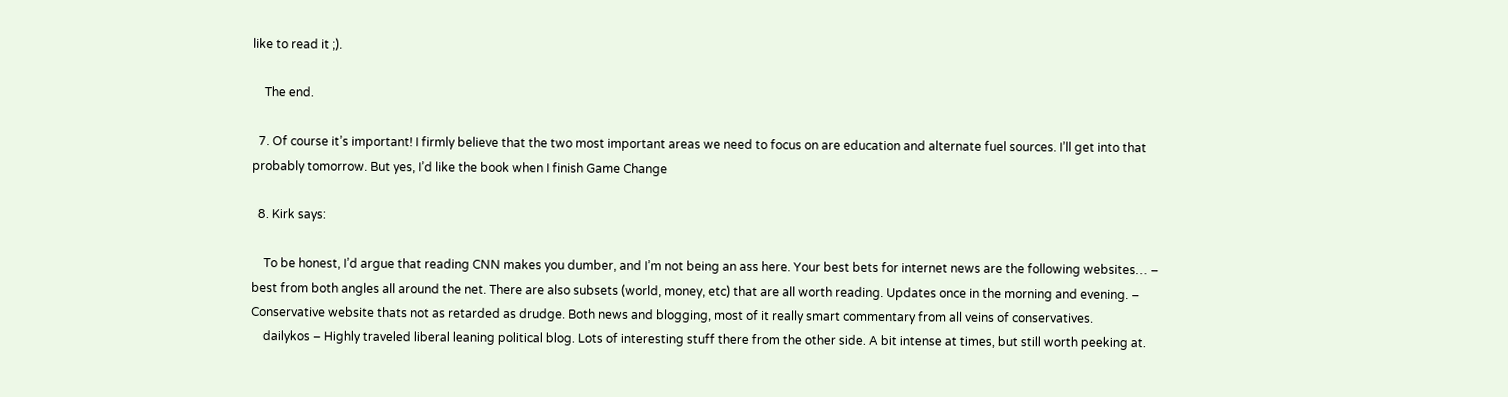like to read it ;).

    The end.

  7. Of course it’s important! I firmly believe that the two most important areas we need to focus on are education and alternate fuel sources. I’ll get into that probably tomorrow. But yes, I’d like the book when I finish Game Change

  8. Kirk says:

    To be honest, I’d argue that reading CNN makes you dumber, and I’m not being an ass here. Your best bets for internet news are the following websites… – best from both angles all around the net. There are also subsets (world, money, etc) that are all worth reading. Updates once in the morning and evening. – Conservative website thats not as retarded as drudge. Both news and blogging, most of it really smart commentary from all veins of conservatives.
    dailykos – Highly traveled liberal leaning political blog. Lots of interesting stuff there from the other side. A bit intense at times, but still worth peeking at.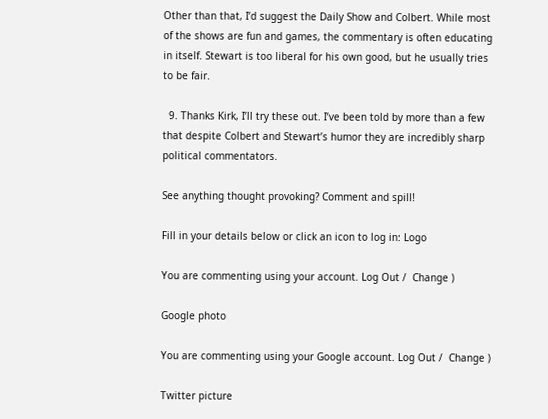Other than that, I’d suggest the Daily Show and Colbert. While most of the shows are fun and games, the commentary is often educating in itself. Stewart is too liberal for his own good, but he usually tries to be fair.

  9. Thanks Kirk, I’ll try these out. I’ve been told by more than a few that despite Colbert and Stewart’s humor they are incredibly sharp political commentators.

See anything thought provoking? Comment and spill!

Fill in your details below or click an icon to log in: Logo

You are commenting using your account. Log Out /  Change )

Google photo

You are commenting using your Google account. Log Out /  Change )

Twitter picture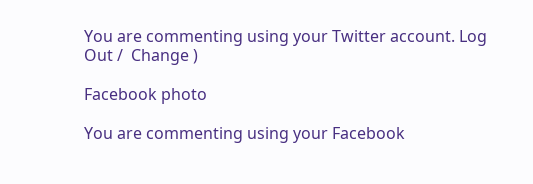You are commenting using your Twitter account. Log Out /  Change )

Facebook photo

You are commenting using your Facebook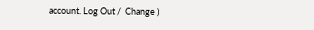account. Log Out /  Change )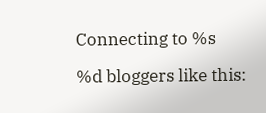Connecting to %s

%d bloggers like this: